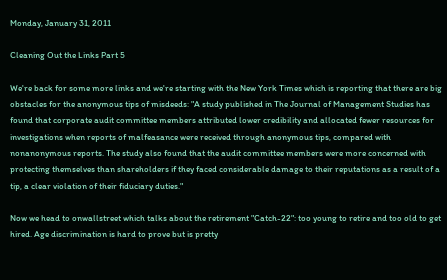Monday, January 31, 2011

Cleaning Out the Links Part 5

We're back for some more links and we're starting with the New York Times which is reporting that there are big obstacles for the anonymous tips of misdeeds: "A study published in The Journal of Management Studies has found that corporate audit committee members attributed lower credibility and allocated fewer resources for investigations when reports of malfeasance were received through anonymous tips, compared with nonanonymous reports. The study also found that the audit committee members were more concerned with protecting themselves than shareholders if they faced considerable damage to their reputations as a result of a tip, a clear violation of their fiduciary duties."

Now we head to onwallstreet which talks about the retirement "Catch-22": too young to retire and too old to get hired. Age discrimination is hard to prove but is pretty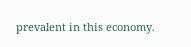prevalent in this economy.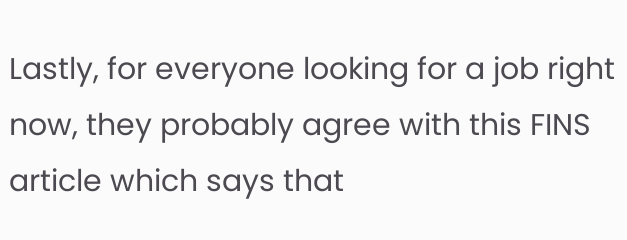Lastly, for everyone looking for a job right now, they probably agree with this FINS article which says that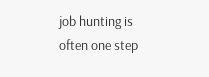job hunting is often one step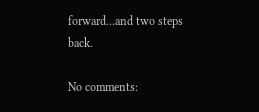forward...and two steps back.

No comments: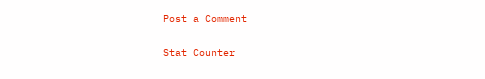Post a Comment

Stat Counter